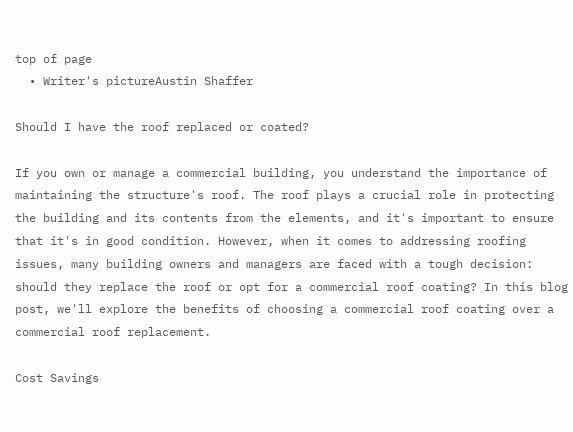top of page
  • Writer's pictureAustin Shaffer

Should I have the roof replaced or coated?

If you own or manage a commercial building, you understand the importance of maintaining the structure's roof. The roof plays a crucial role in protecting the building and its contents from the elements, and it's important to ensure that it's in good condition. However, when it comes to addressing roofing issues, many building owners and managers are faced with a tough decision: should they replace the roof or opt for a commercial roof coating? In this blog post, we'll explore the benefits of choosing a commercial roof coating over a commercial roof replacement.

Cost Savings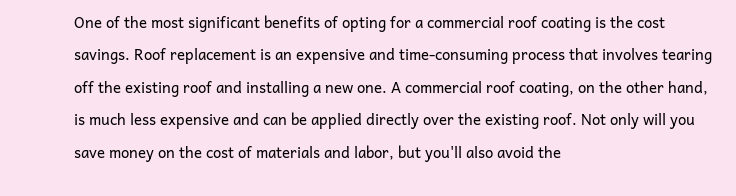One of the most significant benefits of opting for a commercial roof coating is the cost savings. Roof replacement is an expensive and time-consuming process that involves tearing off the existing roof and installing a new one. A commercial roof coating, on the other hand, is much less expensive and can be applied directly over the existing roof. Not only will you save money on the cost of materials and labor, but you'll also avoid the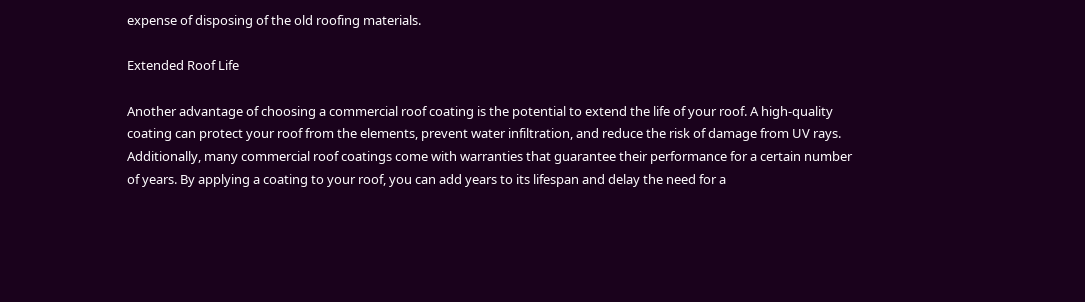expense of disposing of the old roofing materials.

Extended Roof Life

Another advantage of choosing a commercial roof coating is the potential to extend the life of your roof. A high-quality coating can protect your roof from the elements, prevent water infiltration, and reduce the risk of damage from UV rays. Additionally, many commercial roof coatings come with warranties that guarantee their performance for a certain number of years. By applying a coating to your roof, you can add years to its lifespan and delay the need for a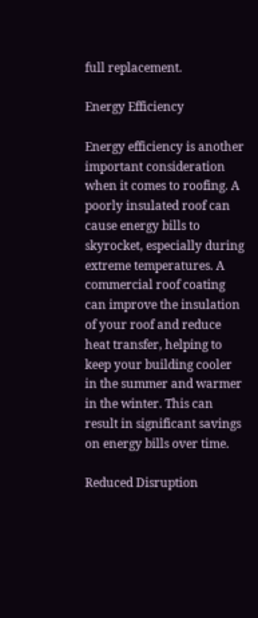full replacement.

Energy Efficiency

Energy efficiency is another important consideration when it comes to roofing. A poorly insulated roof can cause energy bills to skyrocket, especially during extreme temperatures. A commercial roof coating can improve the insulation of your roof and reduce heat transfer, helping to keep your building cooler in the summer and warmer in the winter. This can result in significant savings on energy bills over time.

Reduced Disruption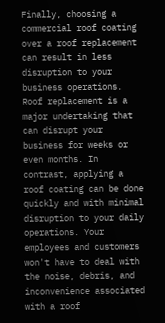Finally, choosing a commercial roof coating over a roof replacement can result in less disruption to your business operations. Roof replacement is a major undertaking that can disrupt your business for weeks or even months. In contrast, applying a roof coating can be done quickly and with minimal disruption to your daily operations. Your employees and customers won't have to deal with the noise, debris, and inconvenience associated with a roof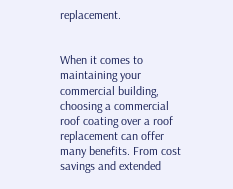replacement.


When it comes to maintaining your commercial building, choosing a commercial roof coating over a roof replacement can offer many benefits. From cost savings and extended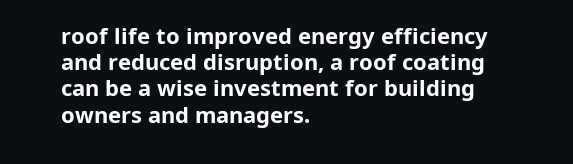roof life to improved energy efficiency and reduced disruption, a roof coating can be a wise investment for building owners and managers.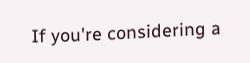If you're considering a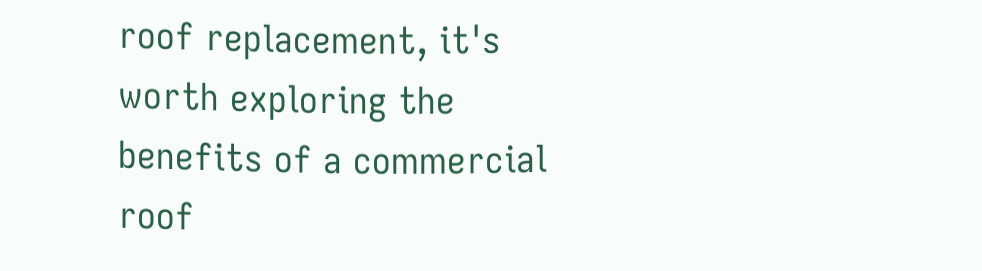roof replacement, it's worth exploring the benefits of a commercial roof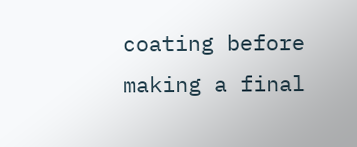coating before making a final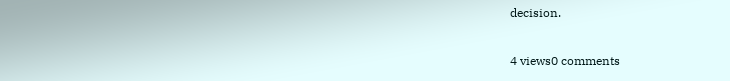decision.

4 views0 comments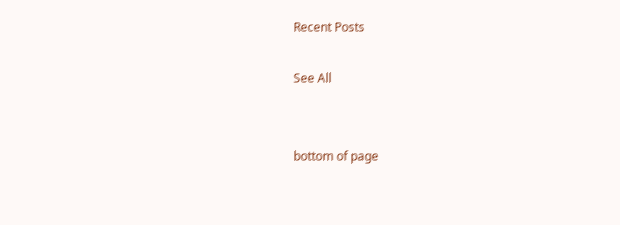Recent Posts

See All


bottom of page